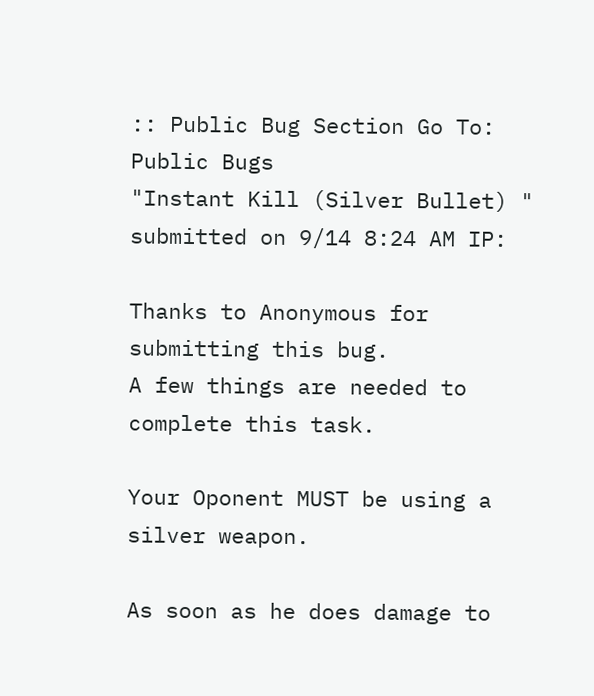:: Public Bug Section Go To: Public Bugs
"Instant Kill (Silver Bullet) " submitted on 9/14 8:24 AM IP:

Thanks to Anonymous for submitting this bug.
A few things are needed to complete this task.

Your Oponent MUST be using a silver weapon.

As soon as he does damage to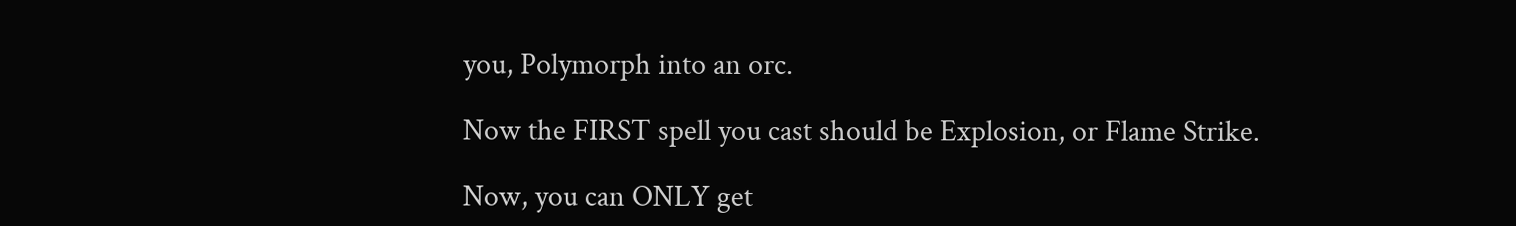you, Polymorph into an orc.

Now the FIRST spell you cast should be Explosion, or Flame Strike.

Now, you can ONLY get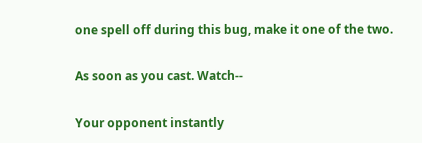one spell off during this bug, make it one of the two.

As soon as you cast. Watch--

Your opponent instantly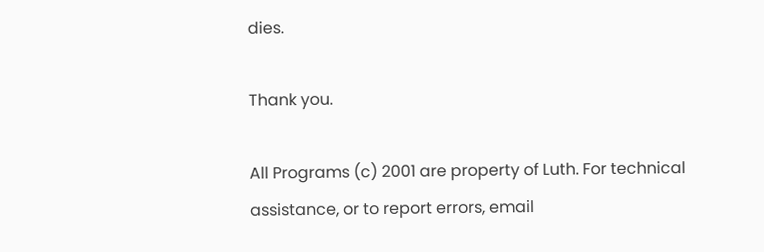dies.

Thank you.

All Programs (c) 2001 are property of Luth. For technical assistance, or to report errors, email